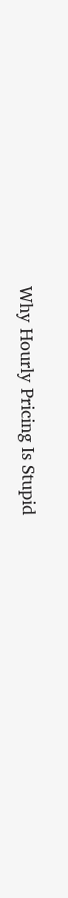Why Hourly Pricing Is Stupid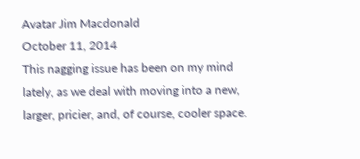Avatar Jim Macdonald
October 11, 2014
This nagging issue has been on my mind lately, as we deal with moving into a new, larger, pricier, and, of course, cooler space.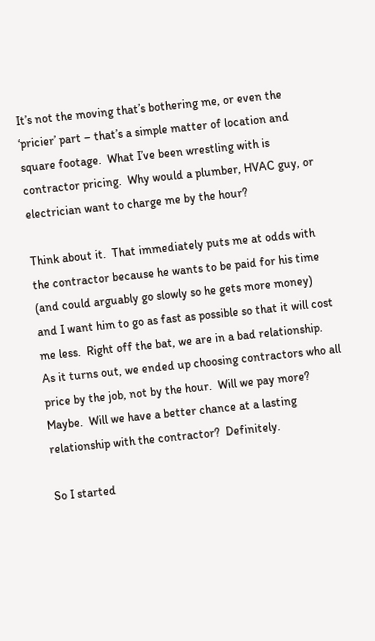It’s not the moving that’s bothering me, or even the ‘pricier’ part – that’s a simple matter of location and square footage.  What I’ve been wrestling with is contractor pricing.  Why would a plumber, HVAC guy, or electrician want to charge me by the hour?

Think about it.  That immediately puts me at odds with the contractor because he wants to be paid for his time (and could arguably go slowly so he gets more money) and I want him to go as fast as possible so that it will cost me less.  Right off the bat, we are in a bad relationship.  As it turns out, we ended up choosing contractors who all price by the job, not by the hour.  Will we pay more?  Maybe.  Will we have a better chance at a lasting relationship with the contractor?  Definitely.

So I started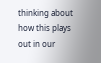thinking about how this plays out in our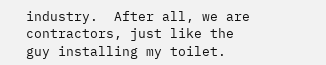industry.  After all, we are contractors, just like the guy installing my toilet.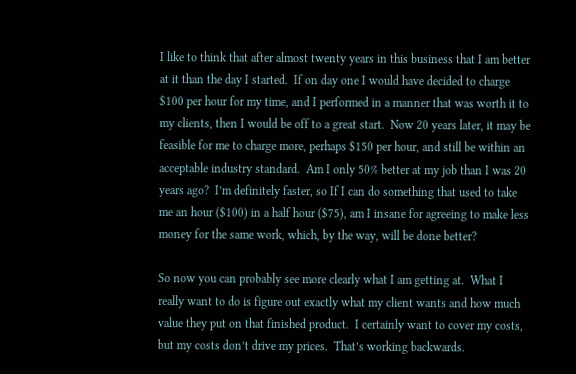I like to think that after almost twenty years in this business that I am better at it than the day I started.  If on day one I would have decided to charge $100 per hour for my time, and I performed in a manner that was worth it to my clients, then I would be off to a great start.  Now 20 years later, it may be feasible for me to charge more, perhaps $150 per hour, and still be within an acceptable industry standard.  Am I only 50% better at my job than I was 20 years ago?  I’m definitely faster, so If I can do something that used to take me an hour ($100) in a half hour ($75), am I insane for agreeing to make less money for the same work, which, by the way, will be done better?

So now you can probably see more clearly what I am getting at.  What I really want to do is figure out exactly what my client wants and how much value they put on that finished product.  I certainly want to cover my costs, but my costs don’t drive my prices.  That’s working backwards.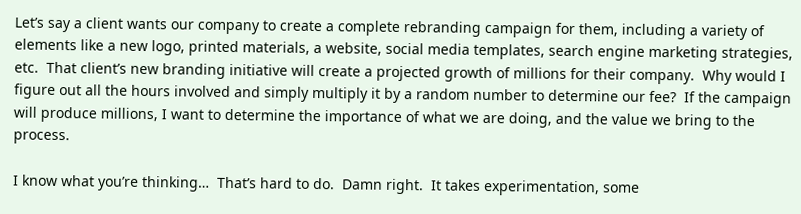Let’s say a client wants our company to create a complete rebranding campaign for them, including a variety of elements like a new logo, printed materials, a website, social media templates, search engine marketing strategies, etc.  That client’s new branding initiative will create a projected growth of millions for their company.  Why would I figure out all the hours involved and simply multiply it by a random number to determine our fee?  If the campaign will produce millions, I want to determine the importance of what we are doing, and the value we bring to the process.

I know what you’re thinking…  That’s hard to do.  Damn right.  It takes experimentation, some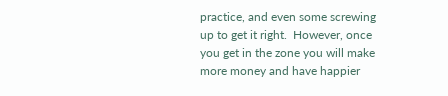practice, and even some screwing up to get it right.  However, once you get in the zone you will make more money and have happier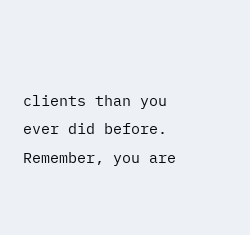clients than you ever did before.  Remember, you are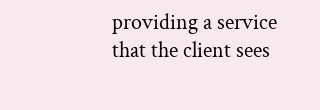providing a service that the client sees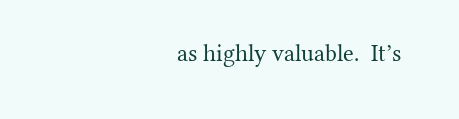as highly valuable.  It’s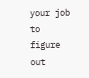your job to figure out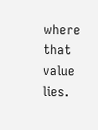where that value lies.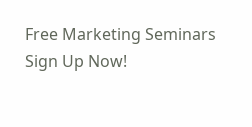Free Marketing Seminars Sign Up Now!